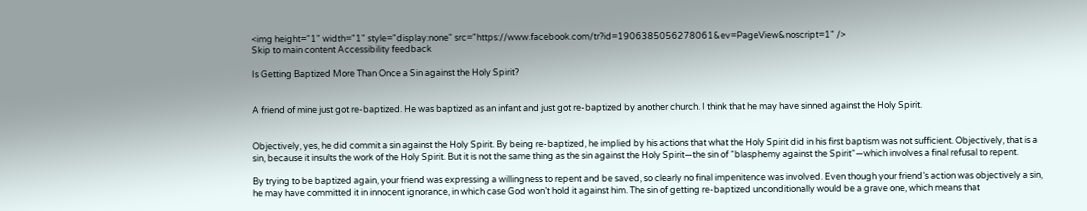<img height="1" width="1" style="display:none" src="https://www.facebook.com/tr?id=1906385056278061&ev=PageView&noscript=1" />
Skip to main content Accessibility feedback

Is Getting Baptized More Than Once a Sin against the Holy Spirit?


A friend of mine just got re-baptized. He was baptized as an infant and just got re-baptized by another church. I think that he may have sinned against the Holy Spirit.


Objectively, yes, he did commit a sin against the Holy Spirit. By being re-baptized, he implied by his actions that what the Holy Spirit did in his first baptism was not sufficient. Objectively, that is a sin, because it insults the work of the Holy Spirit. But it is not the same thing as the sin against the Holy Spirit—the sin of “blasphemy against the Spirit“—which involves a final refusal to repent.

By trying to be baptized again, your friend was expressing a willingness to repent and be saved, so clearly no final impenitence was involved. Even though your friend’s action was objectively a sin, he may have committed it in innocent ignorance, in which case God won’t hold it against him. The sin of getting re-baptized unconditionally would be a grave one, which means that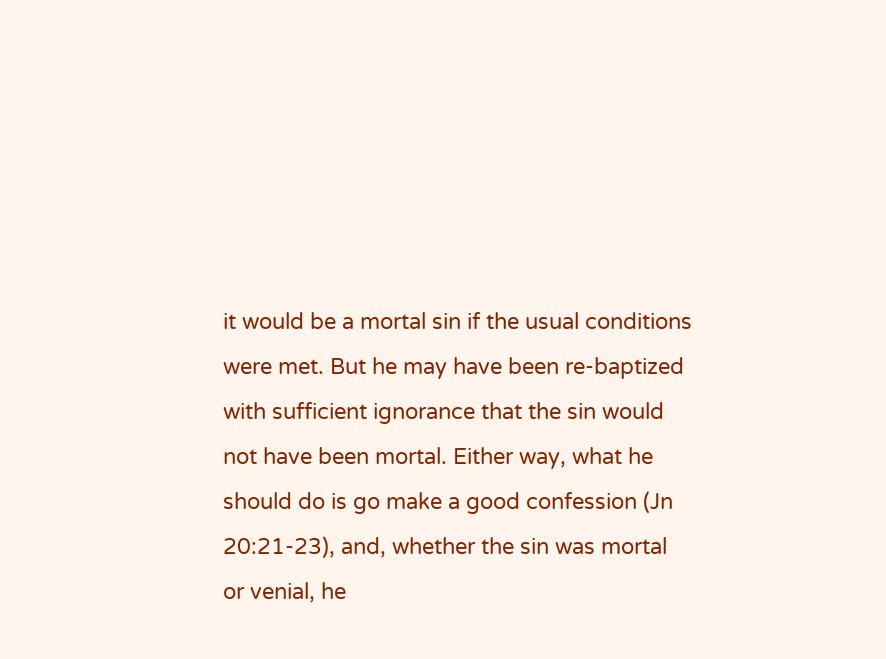it would be a mortal sin if the usual conditions were met. But he may have been re-baptized with sufficient ignorance that the sin would not have been mortal. Either way, what he should do is go make a good confession (Jn 20:21-23), and, whether the sin was mortal or venial, he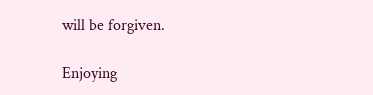will be forgiven.

Enjoying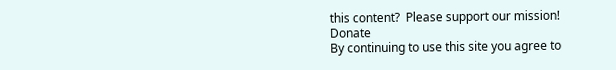this content?  Please support our mission! Donate
By continuing to use this site you agree to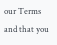our Terms and that you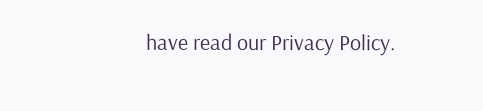have read our Privacy Policy.